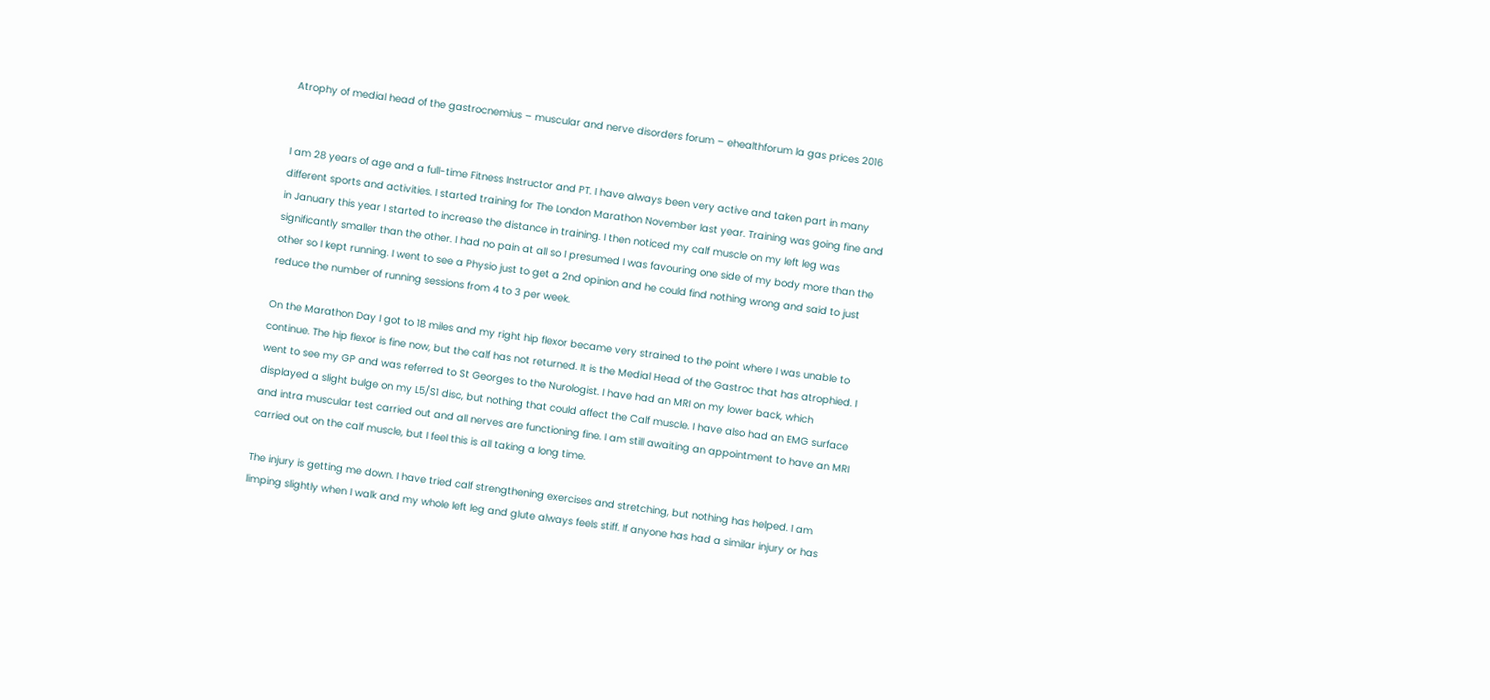Atrophy of medial head of the gastrocnemius – muscular and nerve disorders forum – ehealthforum la gas prices 2016


I am 28 years of age and a full-time Fitness Instructor and PT. I have always been very active and taken part in many different sports and activities. I started training for The London Marathon November last year. Training was going fine and in January this year I started to increase the distance in training. I then noticed my calf muscle on my left leg was significantly smaller than the other. I had no pain at all so I presumed I was favouring one side of my body more than the other so I kept running. I went to see a Physio just to get a 2nd opinion and he could find nothing wrong and said to just reduce the number of running sessions from 4 to 3 per week.

On the Marathon Day I got to 18 miles and my right hip flexor became very strained to the point where I was unable to continue. The hip flexor is fine now, but the calf has not returned. It is the Medial Head of the Gastroc that has atrophied. I went to see my GP and was referred to St Georges to the Nurologist. I have had an MRI on my lower back, which displayed a slight bulge on my L5/S1 disc, but nothing that could affect the Calf muscle. I have also had an EMG surface and intra muscular test carried out and all nerves are functioning fine. I am still awaiting an appointment to have an MRI carried out on the calf muscle, but I feel this is all taking a long time.

The injury is getting me down. I have tried calf strengthening exercises and stretching, but nothing has helped. I am limping slightly when I walk and my whole left leg and glute always feels stiff. If anyone has had a similar injury or has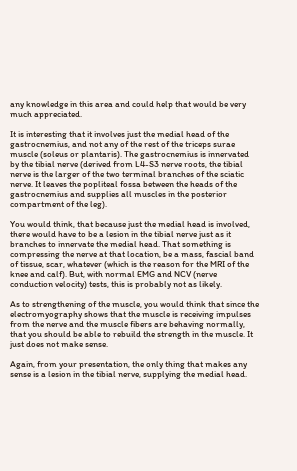any knowledge in this area and could help that would be very much appreciated.

It is interesting that it involves just the medial head of the gastrocnemius, and not any of the rest of the triceps surae muscle (soleus or plantaris). The gastrocnemius is innervated by the tibial nerve (derived from L4-S3 nerve roots, the tibial nerve is the larger of the two terminal branches of the sciatic nerve. It leaves the popliteal fossa between the heads of the gastrocnemius and supplies all muscles in the posterior compartment of the leg).

You would think, that because just the medial head is involved, there would have to be a lesion in the tibial nerve just as it branches to innervate the medial head. That something is compressing the nerve at that location, be a mass, fascial band of tissue, scar, whatever (which is the reason for the MRI of the knee and calf). But, with normal EMG and NCV (nerve conduction velocity) tests, this is probably not as likely.

As to strengthening of the muscle, you would think that since the electromyography shows that the muscle is receiving impulses from the nerve and the muscle fibers are behaving normally, that you should be able to rebuild the strength in the muscle. It just does not make sense.

Again, from your presentation, the only thing that makes any sense is a lesion in the tibial nerve, supplying the medial head.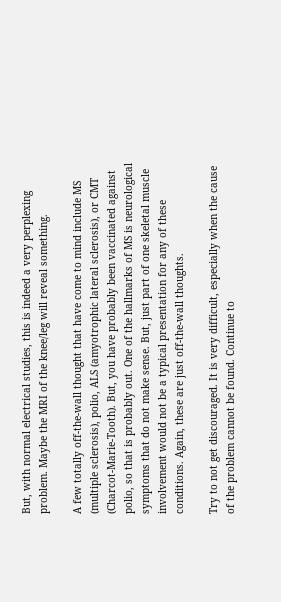But, with normal electrical studies, this is indeed a very perplexing problem. Maybe the MRI of the knee/leg will reveal something.

A few totally off-the-wall thought that have come to mind include MS (multiple sclerosis), polio, ALS (amyotrophic lateral sclerosis), or CMT (Charcot-Marie-Tooth). But, you have probably been vaccinated against polio, so that is probably out. One of the hallmarks of MS is neurological symptoms that do not make sense. But, just part of one skeletal muscle involvement would not be a typical presentation for any of these conditions. Again, these are just off-the-wall thoughts.

Try to not get discouraged. It is very difficult, especially when the cause of the problem cannot be found. Continue to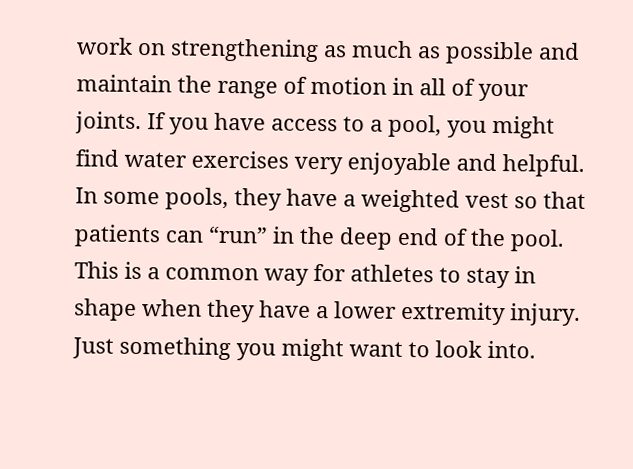work on strengthening as much as possible and maintain the range of motion in all of your joints. If you have access to a pool, you might find water exercises very enjoyable and helpful. In some pools, they have a weighted vest so that patients can “run” in the deep end of the pool. This is a common way for athletes to stay in shape when they have a lower extremity injury. Just something you might want to look into.